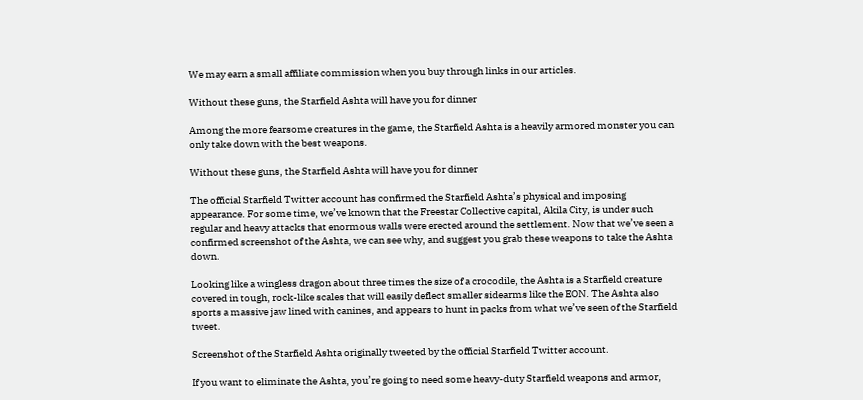We may earn a small affiliate commission when you buy through links in our articles.

Without these guns, the Starfield Ashta will have you for dinner

Among the more fearsome creatures in the game, the Starfield Ashta is a heavily armored monster you can only take down with the best weapons.

Without these guns, the Starfield Ashta will have you for dinner

The official Starfield Twitter account has confirmed the Starfield Ashta’s physical and imposing appearance. For some time, we’ve known that the Freestar Collective capital, Akila City, is under such regular and heavy attacks that enormous walls were erected around the settlement. Now that we’ve seen a confirmed screenshot of the Ashta, we can see why, and suggest you grab these weapons to take the Ashta down.

Looking like a wingless dragon about three times the size of a crocodile, the Ashta is a Starfield creature covered in tough, rock-like scales that will easily deflect smaller sidearms like the EON. The Ashta also sports a massive jaw lined with canines, and appears to hunt in packs from what we’ve seen of the Starfield tweet.

Screenshot of the Starfield Ashta originally tweeted by the official Starfield Twitter account.

If you want to eliminate the Ashta, you’re going to need some heavy-duty Starfield weapons and armor,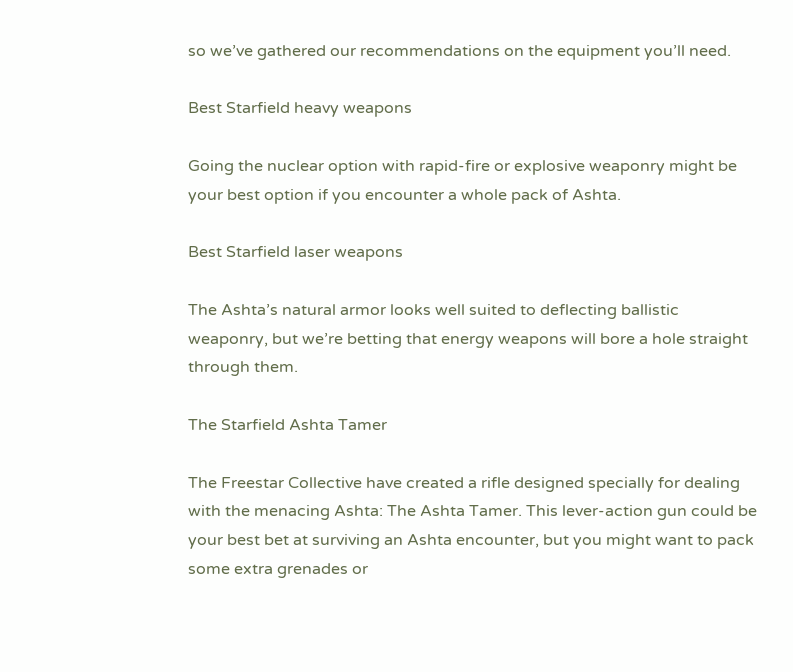so we’ve gathered our recommendations on the equipment you’ll need.

Best Starfield heavy weapons

Going the nuclear option with rapid-fire or explosive weaponry might be your best option if you encounter a whole pack of Ashta.

Best Starfield laser weapons

The Ashta’s natural armor looks well suited to deflecting ballistic weaponry, but we’re betting that energy weapons will bore a hole straight through them.

The Starfield Ashta Tamer

The Freestar Collective have created a rifle designed specially for dealing with the menacing Ashta: The Ashta Tamer. This lever-action gun could be your best bet at surviving an Ashta encounter, but you might want to pack some extra grenades or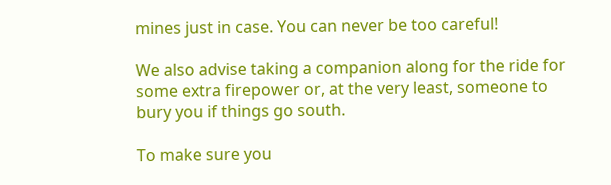mines just in case. You can never be too careful!

We also advise taking a companion along for the ride for some extra firepower or, at the very least, someone to bury you if things go south.

To make sure you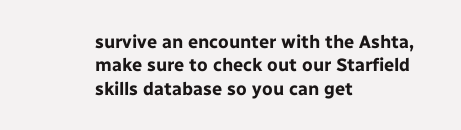survive an encounter with the Ashta, make sure to check out our Starfield skills database so you can get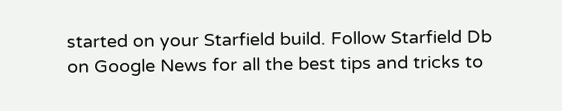started on your Starfield build. Follow Starfield Db on Google News for all the best tips and tricks to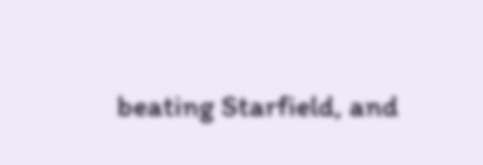beating Starfield, and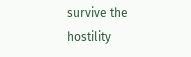survive the hostility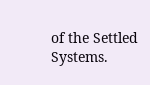of the Settled Systems.